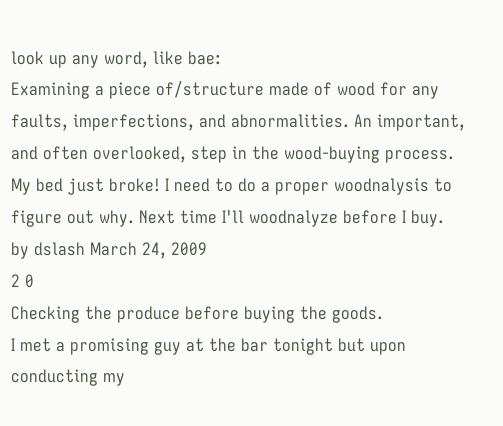look up any word, like bae:
Examining a piece of/structure made of wood for any faults, imperfections, and abnormalities. An important, and often overlooked, step in the wood-buying process.
My bed just broke! I need to do a proper woodnalysis to figure out why. Next time I'll woodnalyze before I buy.
by dslash March 24, 2009
2 0
Checking the produce before buying the goods.
I met a promising guy at the bar tonight but upon conducting my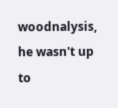woodnalysis, he wasn't up to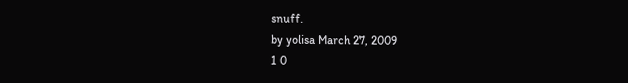snuff.
by yolisa March 27, 2009
1 0